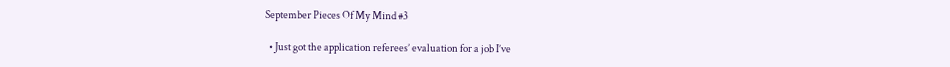September Pieces Of My Mind #3

  • Just got the application referees’ evaluation for a job I’ve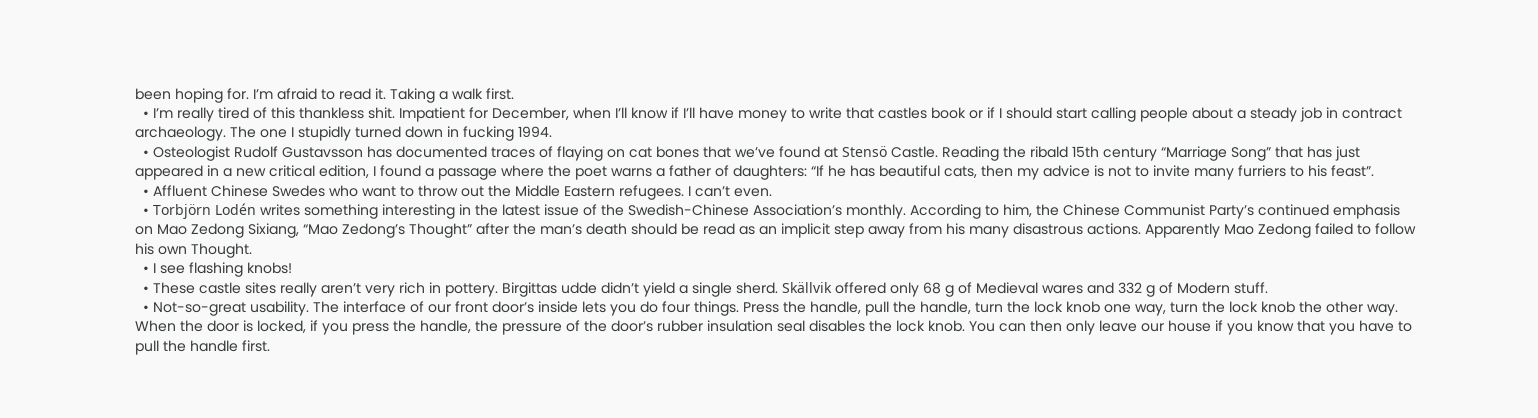been hoping for. I’m afraid to read it. Taking a walk first.
  • I’m really tired of this thankless shit. Impatient for December, when I’ll know if I’ll have money to write that castles book or if I should start calling people about a steady job in contract archaeology. The one I stupidly turned down in fucking 1994.
  • Osteologist Rudolf Gustavsson has documented traces of flaying on cat bones that we’ve found at Stensö Castle. Reading the ribald 15th century “Marriage Song” that has just appeared in a new critical edition, I found a passage where the poet warns a father of daughters: “If he has beautiful cats, then my advice is not to invite many furriers to his feast”.
  • Affluent Chinese Swedes who want to throw out the Middle Eastern refugees. I can’t even.
  • Torbjörn Lodén writes something interesting in the latest issue of the Swedish-Chinese Association’s monthly. According to him, the Chinese Communist Party’s continued emphasis on Mao Zedong Sixiang, “Mao Zedong’s Thought” after the man’s death should be read as an implicit step away from his many disastrous actions. Apparently Mao Zedong failed to follow his own Thought.
  • I see flashing knobs!
  • These castle sites really aren’t very rich in pottery. Birgittas udde didn’t yield a single sherd. Skällvik offered only 68 g of Medieval wares and 332 g of Modern stuff.
  • Not-so-great usability. The interface of our front door’s inside lets you do four things. Press the handle, pull the handle, turn the lock knob one way, turn the lock knob the other way. When the door is locked, if you press the handle, the pressure of the door’s rubber insulation seal disables the lock knob. You can then only leave our house if you know that you have to pull the handle first.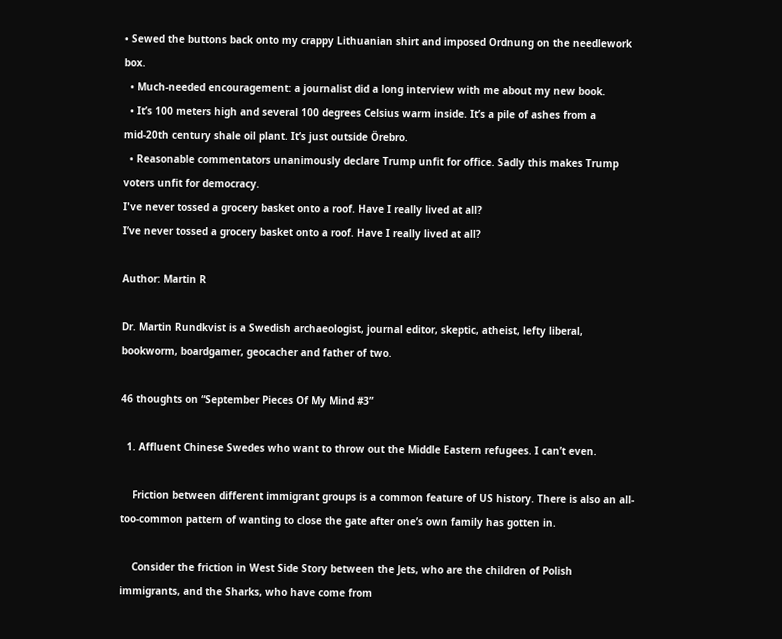• Sewed the buttons back onto my crappy Lithuanian shirt and imposed Ordnung on the needlework box.
  • Much-needed encouragement: a journalist did a long interview with me about my new book.
  • It’s 100 meters high and several 100 degrees Celsius warm inside. It’s a pile of ashes from a mid-20th century shale oil plant. It’s just outside Örebro.
  • Reasonable commentators unanimously declare Trump unfit for office. Sadly this makes Trump voters unfit for democracy.
I've never tossed a grocery basket onto a roof. Have I really lived at all?
I’ve never tossed a grocery basket onto a roof. Have I really lived at all?

Author: Martin R

Dr. Martin Rundkvist is a Swedish archaeologist, journal editor, skeptic, atheist, lefty liberal, bookworm, boardgamer, geocacher and father of two.

46 thoughts on “September Pieces Of My Mind #3”

  1. Affluent Chinese Swedes who want to throw out the Middle Eastern refugees. I can’t even.

    Friction between different immigrant groups is a common feature of US history. There is also an all-too-common pattern of wanting to close the gate after one’s own family has gotten in.

    Consider the friction in West Side Story between the Jets, who are the children of Polish immigrants, and the Sharks, who have come from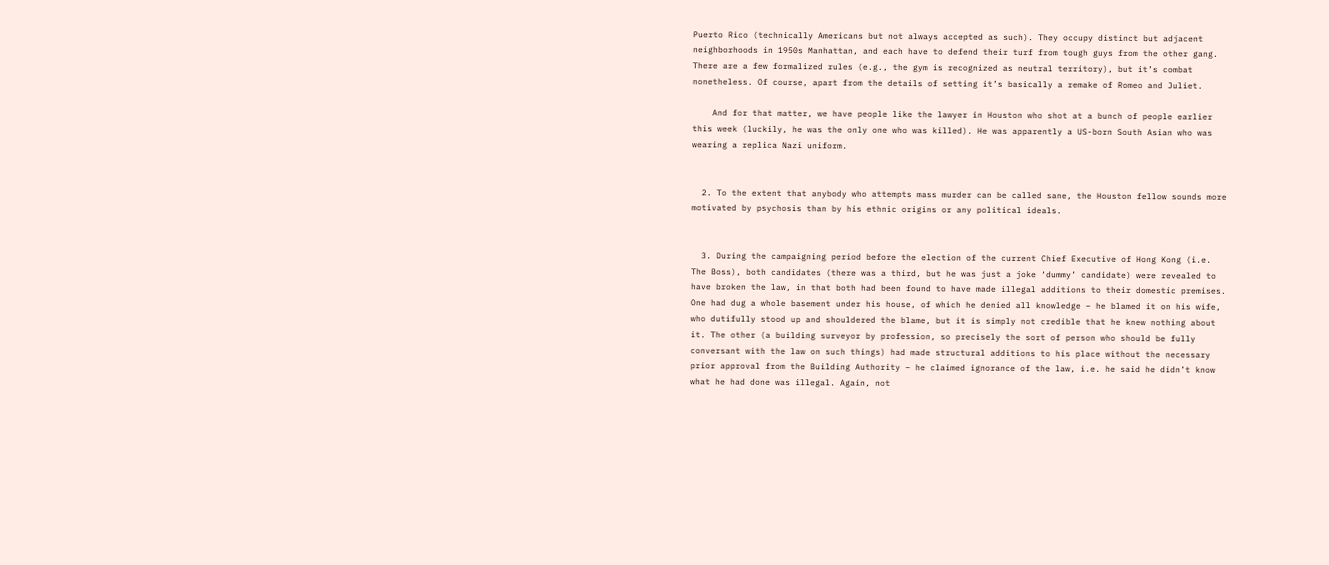Puerto Rico (technically Americans but not always accepted as such). They occupy distinct but adjacent neighborhoods in 1950s Manhattan, and each have to defend their turf from tough guys from the other gang. There are a few formalized rules (e.g., the gym is recognized as neutral territory), but it’s combat nonetheless. Of course, apart from the details of setting it’s basically a remake of Romeo and Juliet.

    And for that matter, we have people like the lawyer in Houston who shot at a bunch of people earlier this week (luckily, he was the only one who was killed). He was apparently a US-born South Asian who was wearing a replica Nazi uniform.


  2. To the extent that anybody who attempts mass murder can be called sane, the Houston fellow sounds more motivated by psychosis than by his ethnic origins or any political ideals.


  3. During the campaigning period before the election of the current Chief Executive of Hong Kong (i.e. The Boss), both candidates (there was a third, but he was just a joke ‘dummy’ candidate) were revealed to have broken the law, in that both had been found to have made illegal additions to their domestic premises. One had dug a whole basement under his house, of which he denied all knowledge – he blamed it on his wife, who dutifully stood up and shouldered the blame, but it is simply not credible that he knew nothing about it. The other (a building surveyor by profession, so precisely the sort of person who should be fully conversant with the law on such things) had made structural additions to his place without the necessary prior approval from the Building Authority – he claimed ignorance of the law, i.e. he said he didn’t know what he had done was illegal. Again, not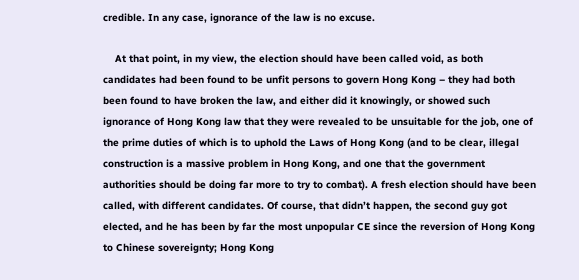credible. In any case, ignorance of the law is no excuse.

    At that point, in my view, the election should have been called void, as both candidates had been found to be unfit persons to govern Hong Kong – they had both been found to have broken the law, and either did it knowingly, or showed such ignorance of Hong Kong law that they were revealed to be unsuitable for the job, one of the prime duties of which is to uphold the Laws of Hong Kong (and to be clear, illegal construction is a massive problem in Hong Kong, and one that the government authorities should be doing far more to try to combat). A fresh election should have been called, with different candidates. Of course, that didn’t happen, the second guy got elected, and he has been by far the most unpopular CE since the reversion of Hong Kong to Chinese sovereignty; Hong Kong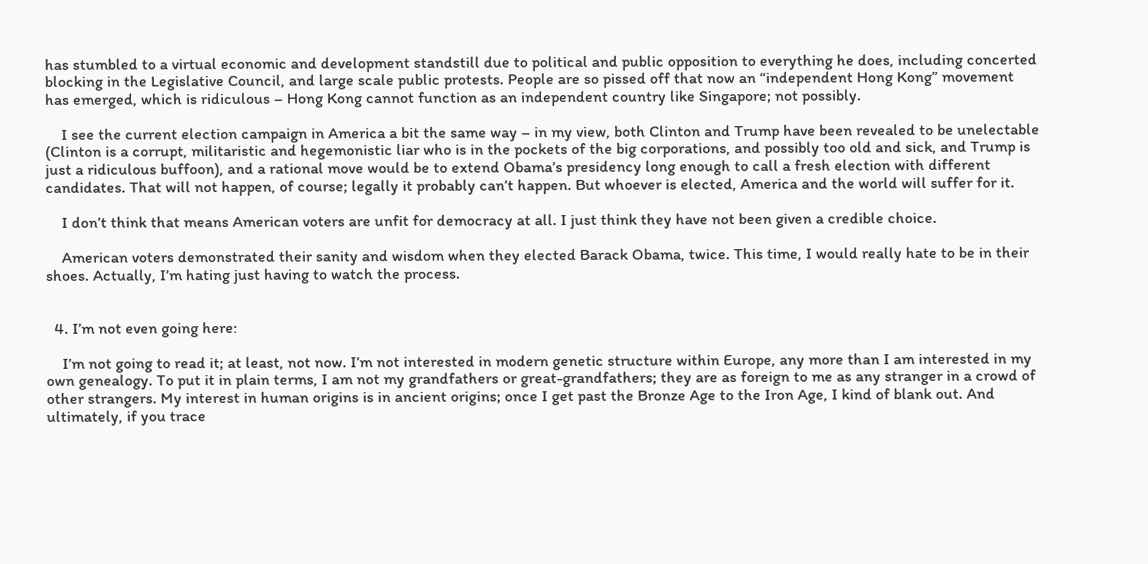has stumbled to a virtual economic and development standstill due to political and public opposition to everything he does, including concerted blocking in the Legislative Council, and large scale public protests. People are so pissed off that now an “independent Hong Kong” movement has emerged, which is ridiculous – Hong Kong cannot function as an independent country like Singapore; not possibly.

    I see the current election campaign in America a bit the same way – in my view, both Clinton and Trump have been revealed to be unelectable (Clinton is a corrupt, militaristic and hegemonistic liar who is in the pockets of the big corporations, and possibly too old and sick, and Trump is just a ridiculous buffoon), and a rational move would be to extend Obama’s presidency long enough to call a fresh election with different candidates. That will not happen, of course; legally it probably can’t happen. But whoever is elected, America and the world will suffer for it.

    I don’t think that means American voters are unfit for democracy at all. I just think they have not been given a credible choice.

    American voters demonstrated their sanity and wisdom when they elected Barack Obama, twice. This time, I would really hate to be in their shoes. Actually, I’m hating just having to watch the process.


  4. I’m not even going here:

    I’m not going to read it; at least, not now. I’m not interested in modern genetic structure within Europe, any more than I am interested in my own genealogy. To put it in plain terms, I am not my grandfathers or great-grandfathers; they are as foreign to me as any stranger in a crowd of other strangers. My interest in human origins is in ancient origins; once I get past the Bronze Age to the Iron Age, I kind of blank out. And ultimately, if you trace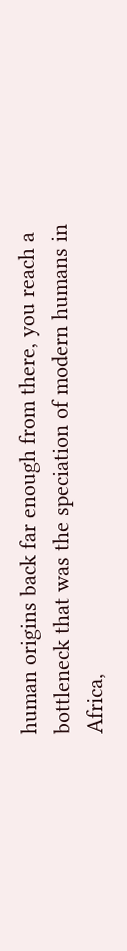human origins back far enough from there, you reach a bottleneck that was the speciation of modern humans in Africa,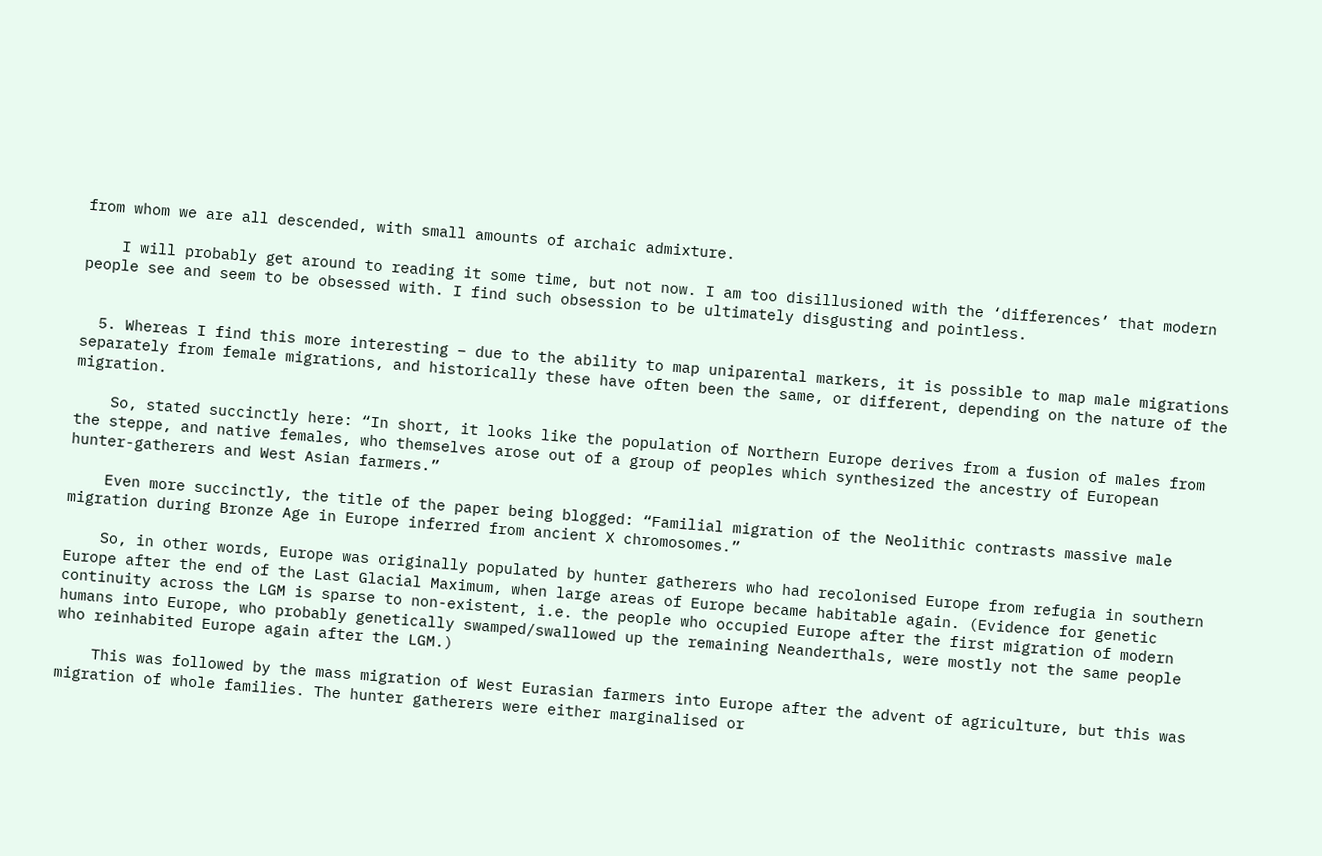from whom we are all descended, with small amounts of archaic admixture.

    I will probably get around to reading it some time, but not now. I am too disillusioned with the ‘differences’ that modern people see and seem to be obsessed with. I find such obsession to be ultimately disgusting and pointless.


  5. Whereas I find this more interesting – due to the ability to map uniparental markers, it is possible to map male migrations separately from female migrations, and historically these have often been the same, or different, depending on the nature of the migration.

    So, stated succinctly here: “In short, it looks like the population of Northern Europe derives from a fusion of males from the steppe, and native females, who themselves arose out of a group of peoples which synthesized the ancestry of European hunter-gatherers and West Asian farmers.”

    Even more succinctly, the title of the paper being blogged: “Familial migration of the Neolithic contrasts massive male migration during Bronze Age in Europe inferred from ancient X chromosomes.”

    So, in other words, Europe was originally populated by hunter gatherers who had recolonised Europe from refugia in southern Europe after the end of the Last Glacial Maximum, when large areas of Europe became habitable again. (Evidence for genetic continuity across the LGM is sparse to non-existent, i.e. the people who occupied Europe after the first migration of modern humans into Europe, who probably genetically swamped/swallowed up the remaining Neanderthals, were mostly not the same people who reinhabited Europe again after the LGM.)

    This was followed by the mass migration of West Eurasian farmers into Europe after the advent of agriculture, but this was migration of whole families. The hunter gatherers were either marginalised or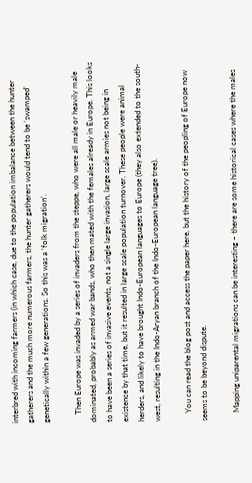interbred with incoming farmers (in which case, due to the population imbalance between the hunter gatherers and the much more numerous farmers, the hunter gatherers would tend to be ‘swamped’ genetically within a few generations. So this was a ‘folk migration’.

    Then Europe was invaded by a series of invaders from the steppe, who were all male or heavily male dominated, probably as armed war bands, who then mated with the females already in Europe. This looks to have been a series of invasive events, not a single large invasion, large scale armies not being in existence by that time, but it resulted in large scale population turnover. These people were animal herders, and likely to have brought Indo-European languages to Europe (they also extended to the south-west, resulting in the Indo-Aryan branch of the Indo-European language tree).

    You can read the blog post and access the paper here, but the history of the peopling of Europe now seems to be beyond dispute.

    Mapping uniparental migrations can be interesting – there are some historical cases where the males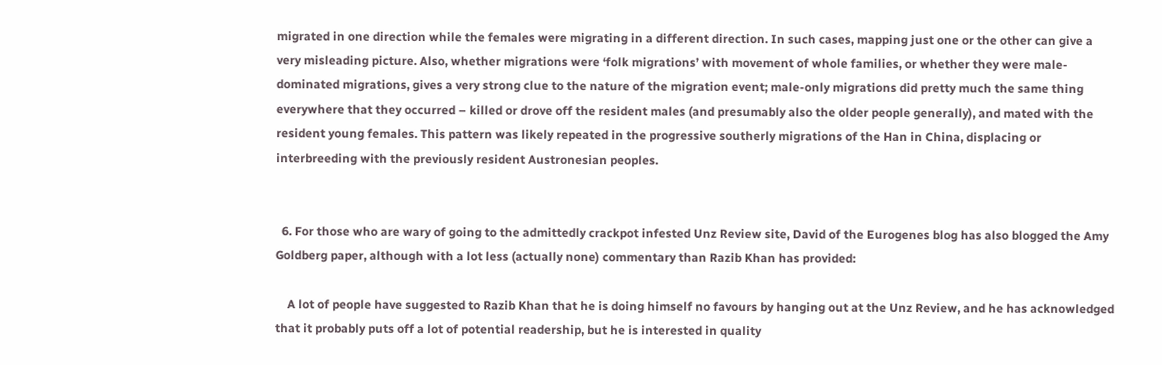migrated in one direction while the females were migrating in a different direction. In such cases, mapping just one or the other can give a very misleading picture. Also, whether migrations were ‘folk migrations’ with movement of whole families, or whether they were male-dominated migrations, gives a very strong clue to the nature of the migration event; male-only migrations did pretty much the same thing everywhere that they occurred – killed or drove off the resident males (and presumably also the older people generally), and mated with the resident young females. This pattern was likely repeated in the progressive southerly migrations of the Han in China, displacing or interbreeding with the previously resident Austronesian peoples.


  6. For those who are wary of going to the admittedly crackpot infested Unz Review site, David of the Eurogenes blog has also blogged the Amy Goldberg paper, although with a lot less (actually none) commentary than Razib Khan has provided:

    A lot of people have suggested to Razib Khan that he is doing himself no favours by hanging out at the Unz Review, and he has acknowledged that it probably puts off a lot of potential readership, but he is interested in quality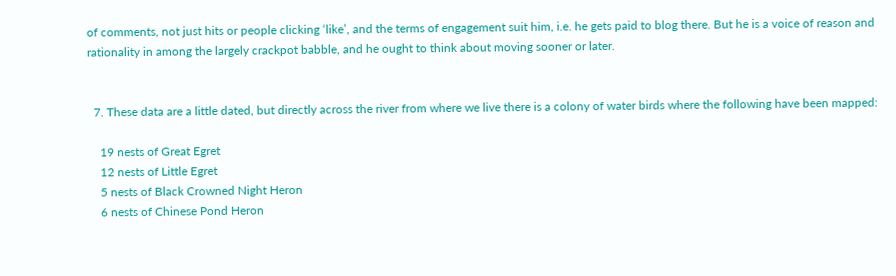of comments, not just hits or people clicking ‘like’, and the terms of engagement suit him, i.e. he gets paid to blog there. But he is a voice of reason and rationality in among the largely crackpot babble, and he ought to think about moving sooner or later.


  7. These data are a little dated, but directly across the river from where we live there is a colony of water birds where the following have been mapped:

    19 nests of Great Egret
    12 nests of Little Egret
    5 nests of Black Crowned Night Heron
    6 nests of Chinese Pond Heron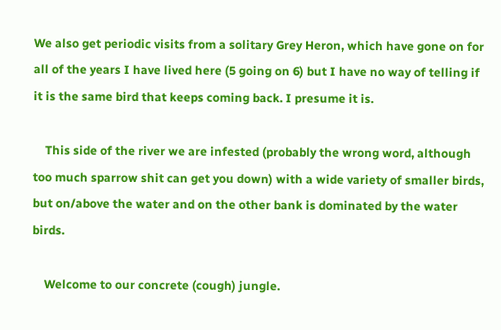We also get periodic visits from a solitary Grey Heron, which have gone on for all of the years I have lived here (5 going on 6) but I have no way of telling if it is the same bird that keeps coming back. I presume it is.

    This side of the river we are infested (probably the wrong word, although too much sparrow shit can get you down) with a wide variety of smaller birds, but on/above the water and on the other bank is dominated by the water birds.

    Welcome to our concrete (cough) jungle.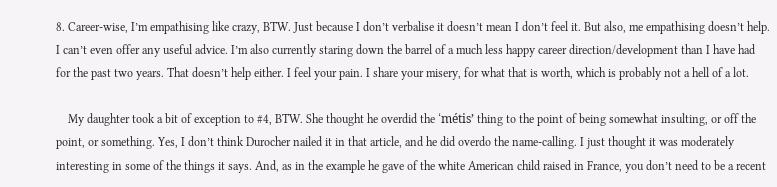8. Career-wise, I’m empathising like crazy, BTW. Just because I don’t verbalise it doesn’t mean I don’t feel it. But also, me empathising doesn’t help. I can’t even offer any useful advice. I’m also currently staring down the barrel of a much less happy career direction/development than I have had for the past two years. That doesn’t help either. I feel your pain. I share your misery, for what that is worth, which is probably not a hell of a lot.

    My daughter took a bit of exception to #4, BTW. She thought he overdid the ‘métis’ thing to the point of being somewhat insulting, or off the point, or something. Yes, I don’t think Durocher nailed it in that article, and he did overdo the name-calling. I just thought it was moderately interesting in some of the things it says. And, as in the example he gave of the white American child raised in France, you don’t need to be a recent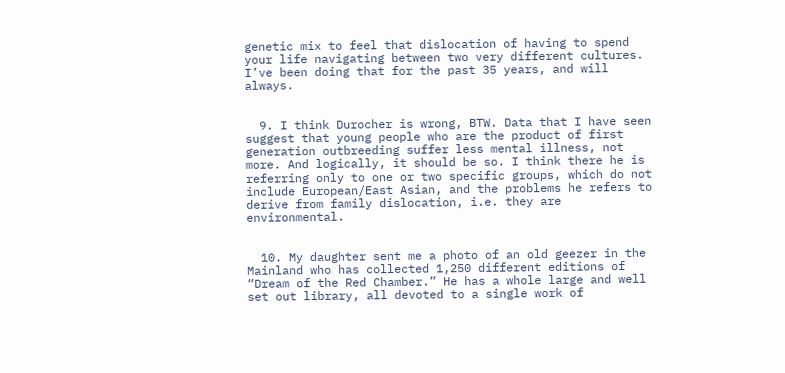genetic mix to feel that dislocation of having to spend your life navigating between two very different cultures. I’ve been doing that for the past 35 years, and will always.


  9. I think Durocher is wrong, BTW. Data that I have seen suggest that young people who are the product of first generation outbreeding suffer less mental illness, not more. And logically, it should be so. I think there he is referring only to one or two specific groups, which do not include European/East Asian, and the problems he refers to derive from family dislocation, i.e. they are environmental.


  10. My daughter sent me a photo of an old geezer in the Mainland who has collected 1,250 different editions of “Dream of the Red Chamber.” He has a whole large and well set out library, all devoted to a single work of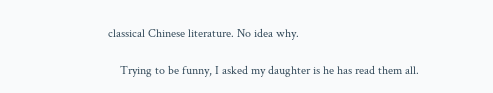classical Chinese literature. No idea why.

    Trying to be funny, I asked my daughter is he has read them all.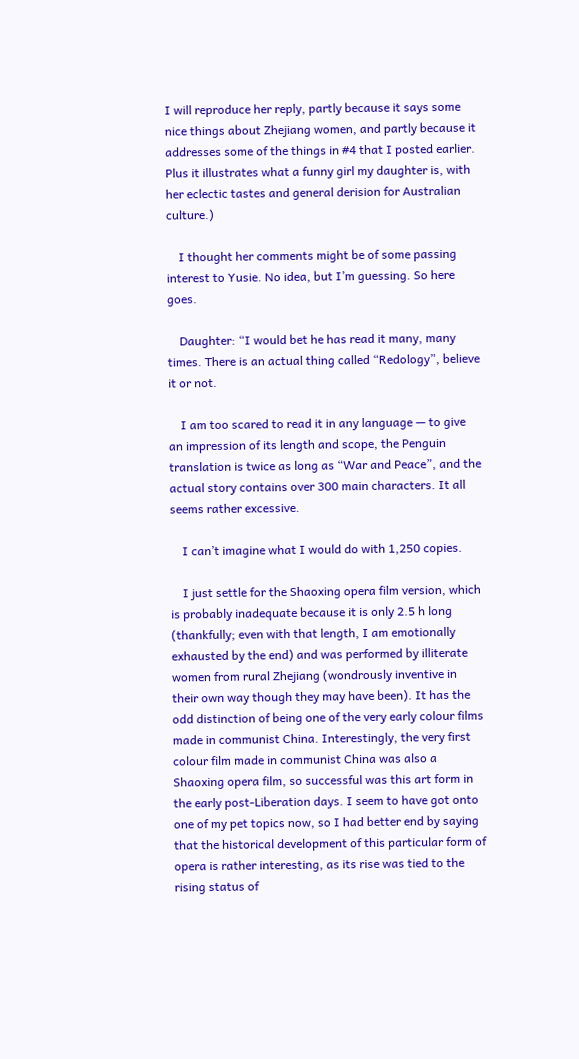I will reproduce her reply, partly because it says some nice things about Zhejiang women, and partly because it addresses some of the things in #4 that I posted earlier. Plus it illustrates what a funny girl my daughter is, with her eclectic tastes and general derision for Australian culture.)

    I thought her comments might be of some passing interest to Yusie. No idea, but I’m guessing. So here goes.

    Daughter: “I would bet he has read it many, many times. There is an actual thing called “Redology”, believe it or not.

    I am too scared to read it in any language — to give an impression of its length and scope, the Penguin translation is twice as long as “War and Peace”, and the actual story contains over 300 main characters. It all seems rather excessive.

    I can’t imagine what I would do with 1,250 copies.

    I just settle for the Shaoxing opera film version, which is probably inadequate because it is only 2.5 h long (thankfully; even with that length, I am emotionally exhausted by the end) and was performed by illiterate women from rural Zhejiang (wondrously inventive in their own way though they may have been). It has the odd distinction of being one of the very early colour films made in communist China. Interestingly, the very first colour film made in communist China was also a Shaoxing opera film, so successful was this art form in the early post-Liberation days. I seem to have got onto one of my pet topics now, so I had better end by saying that the historical development of this particular form of opera is rather interesting, as its rise was tied to the rising status of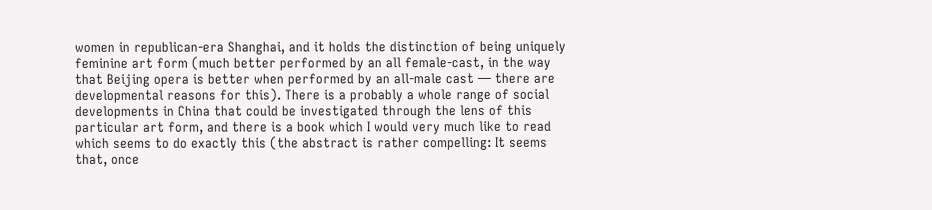women in republican-era Shanghai, and it holds the distinction of being uniquely feminine art form (much better performed by an all female-cast, in the way that Beijing opera is better when performed by an all-male cast — there are developmental reasons for this). There is a probably a whole range of social developments in China that could be investigated through the lens of this particular art form, and there is a book which I would very much like to read which seems to do exactly this (the abstract is rather compelling: It seems that, once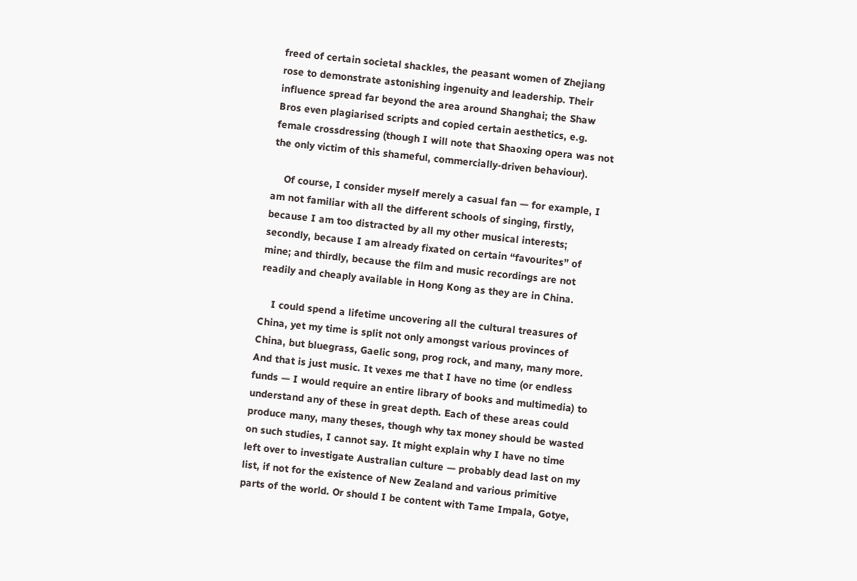freed of certain societal shackles, the peasant women of Zhejiang rose to demonstrate astonishing ingenuity and leadership. Their influence spread far beyond the area around Shanghai; the Shaw Bros even plagiarised scripts and copied certain aesthetics, e.g. female crossdressing (though I will note that Shaoxing opera was not the only victim of this shameful, commercially-driven behaviour).

    Of course, I consider myself merely a casual fan — for example, I am not familiar with all the different schools of singing, firstly, because I am too distracted by all my other musical interests; secondly, because I am already fixated on certain “favourites” of mine; and thirdly, because the film and music recordings are not readily and cheaply available in Hong Kong as they are in China.

    I could spend a lifetime uncovering all the cultural treasures of China, yet my time is split not only amongst various provinces of China, but bluegrass, Gaelic song, prog rock, and many, many more. And that is just music. It vexes me that I have no time (or endless funds — I would require an entire library of books and multimedia) to understand any of these in great depth. Each of these areas could produce many, many theses, though why tax money should be wasted on such studies, I cannot say. It might explain why I have no time left over to investigate Australian culture — probably dead last on my list, if not for the existence of New Zealand and various primitive parts of the world. Or should I be content with Tame Impala, Gotye,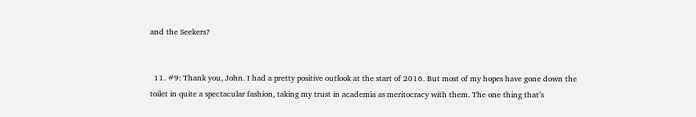and the Seekers?


  11. #9: Thank you, John. I had a pretty positive outlook at the start of 2016. But most of my hopes have gone down the toilet in quite a spectacular fashion, taking my trust in academia as meritocracy with them. The one thing that’s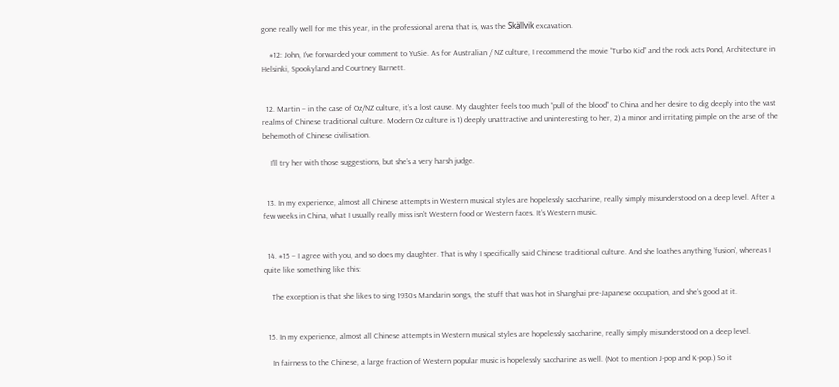gone really well for me this year, in the professional arena that is, was the Skällvik excavation.

    #12: John, I’ve forwarded your comment to YuSie. As for Australian / NZ culture, I recommend the movie “Turbo Kid” and the rock acts Pond, Architecture in Helsinki, Spookyland and Courtney Barnett.


  12. Martin – in the case of Oz/NZ culture, it’s a lost cause. My daughter feels too much “pull of the blood” to China and her desire to dig deeply into the vast realms of Chinese traditional culture. Modern Oz culture is 1) deeply unattractive and uninteresting to her, 2) a minor and irritating pimple on the arse of the behemoth of Chinese civilisation.

    I’ll try her with those suggestions, but she’s a very harsh judge.


  13. In my experience, almost all Chinese attempts in Western musical styles are hopelessly saccharine, really simply misunderstood on a deep level. After a few weeks in China, what I usually really miss isn’t Western food or Western faces. It’s Western music.


  14. #15 – I agree with you, and so does my daughter. That is why I specifically said Chinese traditional culture. And she loathes anything ‘fusion’, whereas I quite like something like this:

    The exception is that she likes to sing 1930s Mandarin songs, the stuff that was hot in Shanghai pre-Japanese occupation, and she’s good at it.


  15. In my experience, almost all Chinese attempts in Western musical styles are hopelessly saccharine, really simply misunderstood on a deep level.

    In fairness to the Chinese, a large fraction of Western popular music is hopelessly saccharine as well. (Not to mention J-pop and K-pop.) So it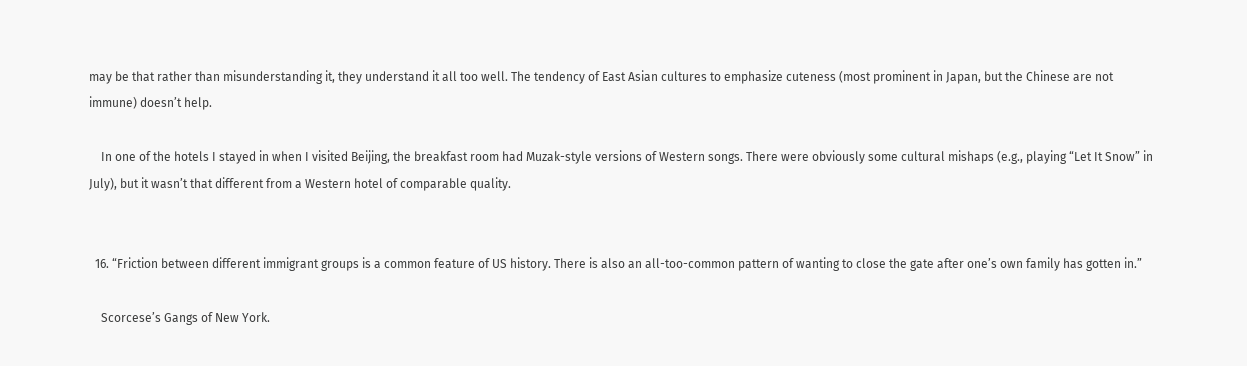may be that rather than misunderstanding it, they understand it all too well. The tendency of East Asian cultures to emphasize cuteness (most prominent in Japan, but the Chinese are not immune) doesn’t help.

    In one of the hotels I stayed in when I visited Beijing, the breakfast room had Muzak-style versions of Western songs. There were obviously some cultural mishaps (e.g., playing “Let It Snow” in July), but it wasn’t that different from a Western hotel of comparable quality.


  16. “Friction between different immigrant groups is a common feature of US history. There is also an all-too-common pattern of wanting to close the gate after one’s own family has gotten in.”

    Scorcese’s Gangs of New York.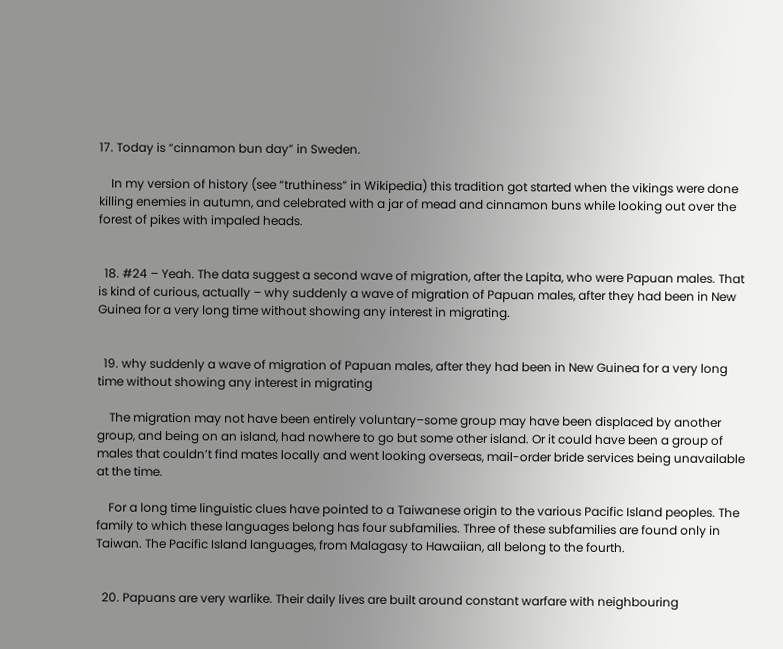17. Today is “cinnamon bun day” in Sweden.

    In my version of history (see “truthiness” in Wikipedia) this tradition got started when the vikings were done killing enemies in autumn, and celebrated with a jar of mead and cinnamon buns while looking out over the forest of pikes with impaled heads.


  18. #24 – Yeah. The data suggest a second wave of migration, after the Lapita, who were Papuan males. That is kind of curious, actually – why suddenly a wave of migration of Papuan males, after they had been in New Guinea for a very long time without showing any interest in migrating.


  19. why suddenly a wave of migration of Papuan males, after they had been in New Guinea for a very long time without showing any interest in migrating

    The migration may not have been entirely voluntary–some group may have been displaced by another group, and being on an island, had nowhere to go but some other island. Or it could have been a group of males that couldn’t find mates locally and went looking overseas, mail-order bride services being unavailable at the time.

    For a long time linguistic clues have pointed to a Taiwanese origin to the various Pacific Island peoples. The family to which these languages belong has four subfamilies. Three of these subfamilies are found only in Taiwan. The Pacific Island languages, from Malagasy to Hawaiian, all belong to the fourth.


  20. Papuans are very warlike. Their daily lives are built around constant warfare with neighbouring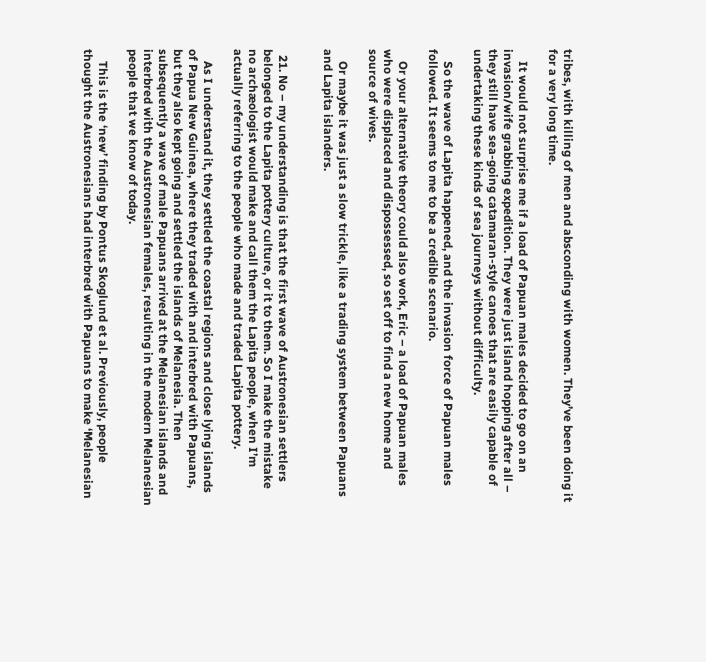tribes, with killing of men and absconding with women. They’ve been doing it for a very long time.

    It would not surprise me if a load of Papuan males decided to go on an invasion/wife grabbing expedition. They were just island hopping after all – they still have sea-going catamaran-style canoes that are easily capable of undertaking these kinds of sea journeys without difficulty.

    So the wave of Lapita happened, and the invasion force of Papuan males followed. It seems to me to be a credible scenario.

    Or your alternative theory could also work, Eric – a load of Papuan males who were displaced and dispossessed, so set off to find a new home and source of wives.

    Or maybe it was just a slow trickle, like a trading system between Papuans and Lapita islanders.


  21. No – my understanding is that the first wave of Austronesian settlers belonged to the Lapita pottery culture, or it to them. So I make the mistake no archæologist would make and call them the Lapita people, when I’m actually referring to the people who made and traded Lapita pottery.

    As I understand it, they settled the coastal regions and close lying islands of Papua New Guinea, where they traded with and interbred with Papuans, but they also kept going and settled the islands of Melanesia. Then subsequently a wave of male Papuans arrived at the Melanesian islands and interbred with the Austronesian females, resulting in the modern Melanesian people that we know of today.

    This is the ‘new’ finding by Pontus Skoglund et al. Previously, people thought the Austronesians had interbred with Papuans to make ‘Melanesian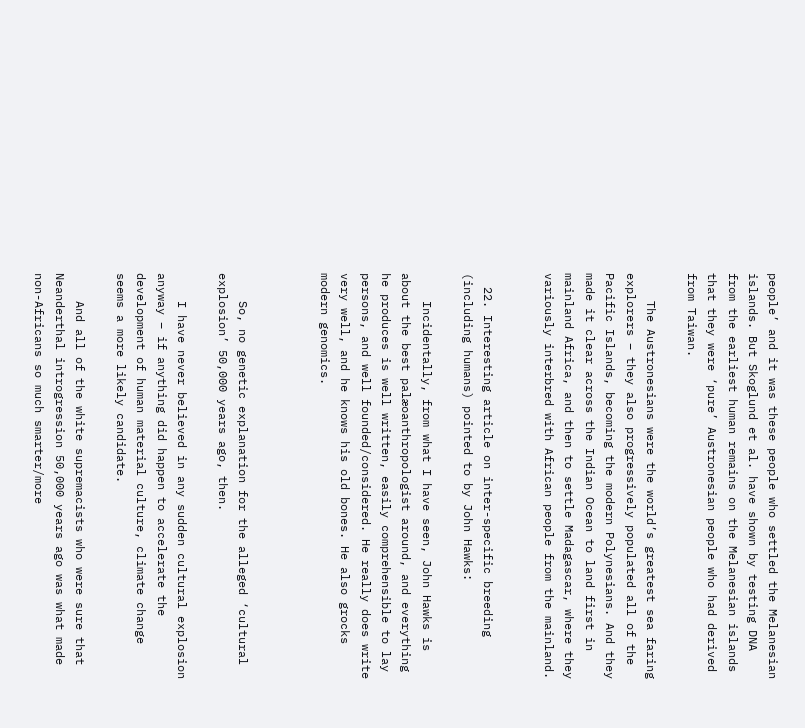people’ and it was these people who settled the Melanesian islands. But Skoglund et al. have shown by testing DNA from the earliest human remains on the Melanesian islands that they were ‘pure’ Austronesian people who had derived from Taiwan.

    The Austronesians were the world’s greatest sea faring explorers – they also progressively populated all of the Pacific Islands, becoming the modern Polynesians. And they made it clear across the Indian Ocean to land first in mainland Africa, and then to settle Madagascar, where they variously interbred with African people from the mainland.


  22. Interesting article on inter-specific breeding (including humans) pointed to by John Hawks:

    Incidentally, from what I have seen, John Hawks is about the best palæoanthropologist around, and everything he produces is well written, easily comprehensible to lay persons, and well founded/considered. He really does write very well, and he knows his old bones. He also grocks modern genomics.



    So, no genetic explanation for the alleged ‘cultural explosion’ 50,000 years ago, then.

    I have never believed in any sudden cultural explosion anyway – if anything did happen to accelerate the development of human material culture, climate change seems a more likely candidate.

    And all of the white supremacists who were sure that Neanderthal introgression 50,000 years ago was what made non-Africans so much smarter/more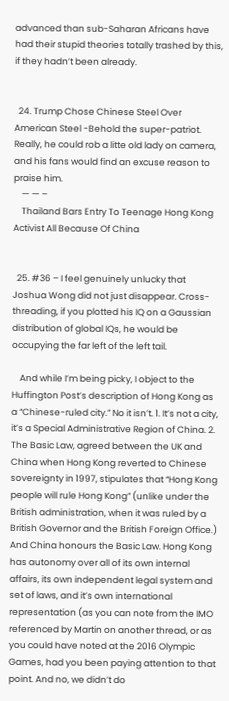advanced than sub-Saharan Africans have had their stupid theories totally trashed by this, if they hadn’t been already.


  24. Trump Chose Chinese Steel Over American Steel -Behold the super-patriot. Really, he could rob a litte old lady on camera, and his fans would find an excuse reason to praise him.
    — — –
    Thailand Bars Entry To Teenage Hong Kong Activist All Because Of China


  25. #36 – I feel genuinely unlucky that Joshua Wong did not just disappear. Cross-threading, if you plotted his IQ on a Gaussian distribution of global IQs, he would be occupying the far left of the left tail.

    And while I’m being picky, I object to the Huffington Post’s description of Hong Kong as a “Chinese-ruled city.” No it isn’t. 1. It’s not a city, it’s a Special Administrative Region of China. 2. The Basic Law, agreed between the UK and China when Hong Kong reverted to Chinese sovereignty in 1997, stipulates that “Hong Kong people will rule Hong Kong” (unlike under the British administration, when it was ruled by a British Governor and the British Foreign Office.) And China honours the Basic Law. Hong Kong has autonomy over all of its own internal affairs, its own independent legal system and set of laws, and it’s own international representation (as you can note from the IMO referenced by Martin on another thread, or as you could have noted at the 2016 Olympic Games, had you been paying attention to that point. And no, we didn’t do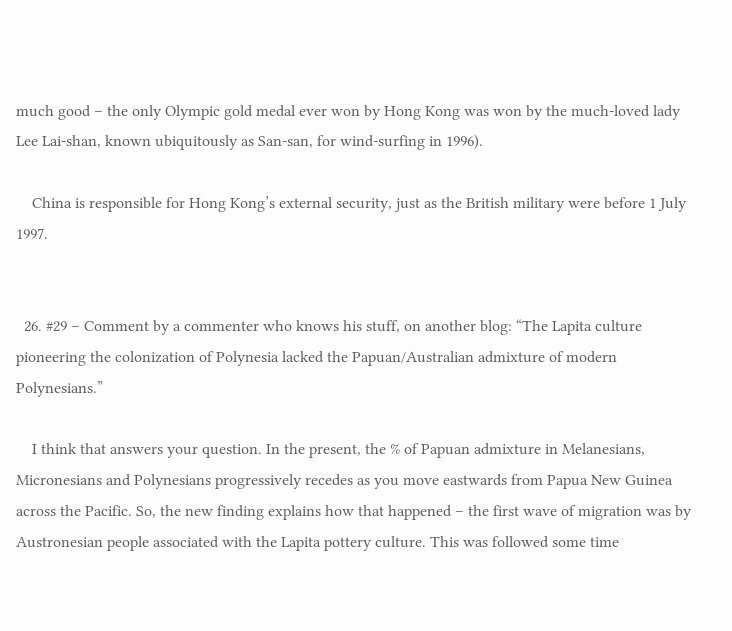much good – the only Olympic gold medal ever won by Hong Kong was won by the much-loved lady Lee Lai-shan, known ubiquitously as San-san, for wind-surfing in 1996).

    China is responsible for Hong Kong’s external security, just as the British military were before 1 July 1997.


  26. #29 – Comment by a commenter who knows his stuff, on another blog: “The Lapita culture pioneering the colonization of Polynesia lacked the Papuan/Australian admixture of modern Polynesians.”

    I think that answers your question. In the present, the % of Papuan admixture in Melanesians, Micronesians and Polynesians progressively recedes as you move eastwards from Papua New Guinea across the Pacific. So, the new finding explains how that happened – the first wave of migration was by Austronesian people associated with the Lapita pottery culture. This was followed some time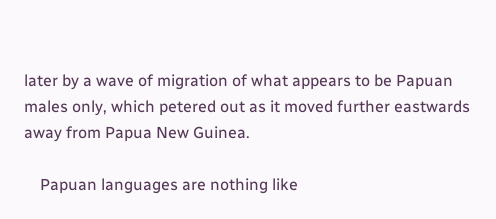later by a wave of migration of what appears to be Papuan males only, which petered out as it moved further eastwards away from Papua New Guinea.

    Papuan languages are nothing like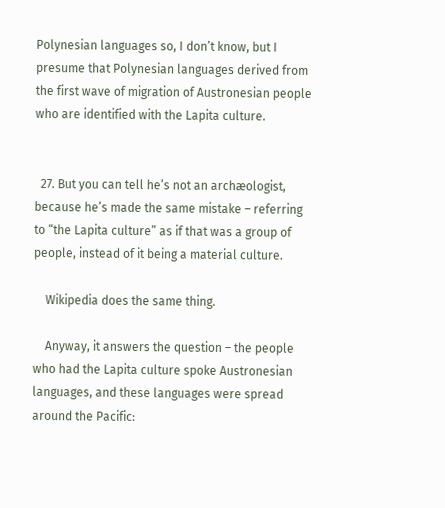Polynesian languages so, I don’t know, but I presume that Polynesian languages derived from the first wave of migration of Austronesian people who are identified with the Lapita culture.


  27. But you can tell he’s not an archæologist, because he’s made the same mistake – referring to “the Lapita culture” as if that was a group of people, instead of it being a material culture.

    Wikipedia does the same thing.

    Anyway, it answers the question – the people who had the Lapita culture spoke Austronesian languages, and these languages were spread around the Pacific: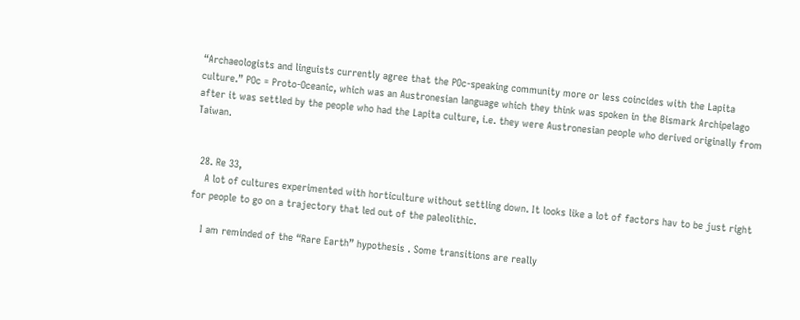“Archaeologists and linguists currently agree that the POc-speaking community more or less coincides with the Lapita culture.” POc = Proto-Oceanic, which was an Austronesian language which they think was spoken in the Bismark Archipelago after it was settled by the people who had the Lapita culture, i.e. they were Austronesian people who derived originally from Taiwan.


  28. Re 33,
    A lot of cultures experimented with horticulture without settling down. It looks like a lot of factors hav to be just right for people to go on a trajectory that led out of the paleolithic.

    I am reminded of the “Rare Earth” hypothesis . Some transitions are really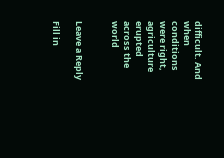difficult. And when conditions were right, agriculture erupted across the world


Leave a Reply

Fill in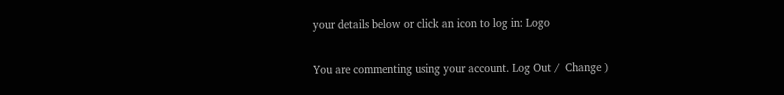your details below or click an icon to log in: Logo

You are commenting using your account. Log Out /  Change )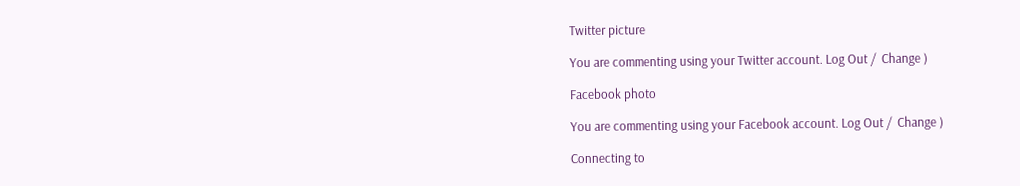Twitter picture

You are commenting using your Twitter account. Log Out /  Change )

Facebook photo

You are commenting using your Facebook account. Log Out /  Change )

Connecting to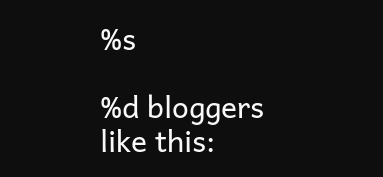%s

%d bloggers like this: